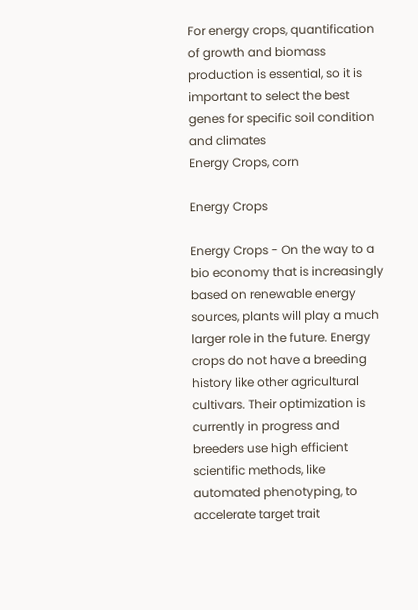For energy crops, quantification of growth and biomass production is essential, so it is important to select the best genes for specific soil condition and climates
Energy Crops, corn

Energy Crops

Energy Crops - On the way to a bio economy that is increasingly based on renewable energy sources, plants will play a much larger role in the future. Energy crops do not have a breeding history like other agricultural cultivars. Their optimization is currently in progress and breeders use high efficient scientific methods, like automated phenotyping, to accelerate target trait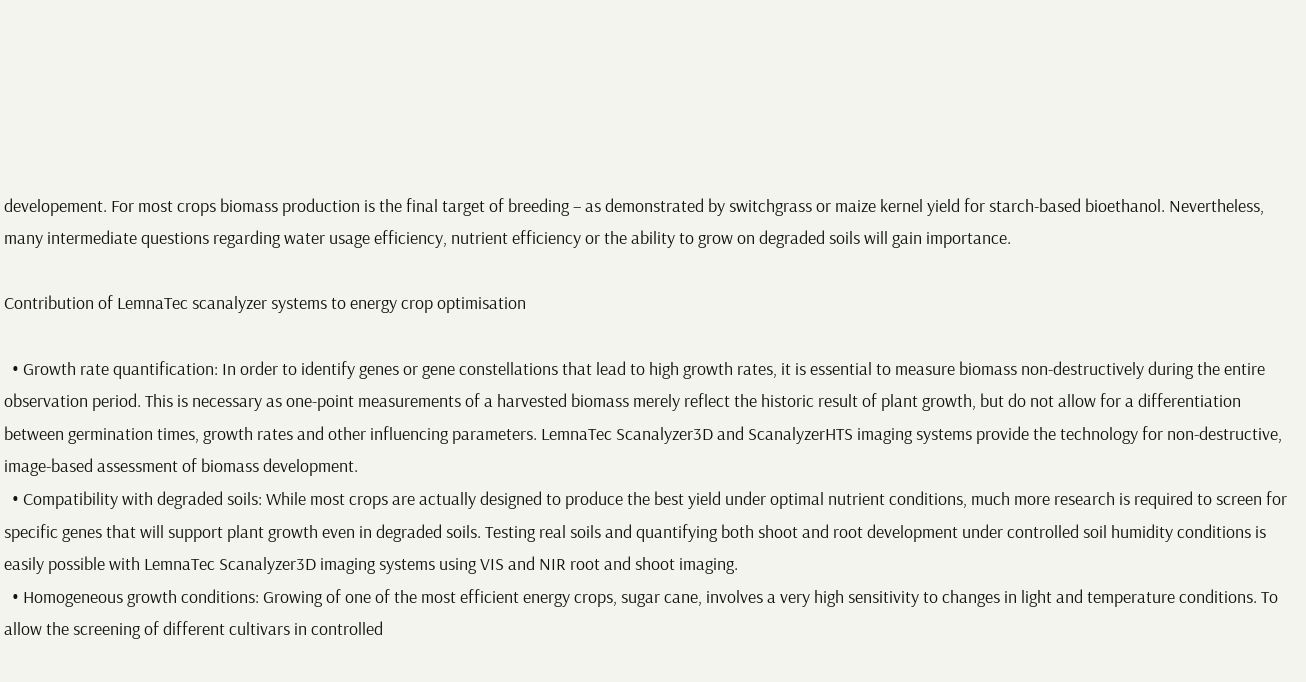developement. For most crops biomass production is the final target of breeding – as demonstrated by switchgrass or maize kernel yield for starch-based bioethanol. Nevertheless, many intermediate questions regarding water usage efficiency, nutrient efficiency or the ability to grow on degraded soils will gain importance.

Contribution of LemnaTec scanalyzer systems to energy crop optimisation

  • Growth rate quantification: In order to identify genes or gene constellations that lead to high growth rates, it is essential to measure biomass non-destructively during the entire observation period. This is necessary as one-point measurements of a harvested biomass merely reflect the historic result of plant growth, but do not allow for a differentiation between germination times, growth rates and other influencing parameters. LemnaTec Scanalyzer3D and ScanalyzerHTS imaging systems provide the technology for non-destructive, image-based assessment of biomass development.
  • Compatibility with degraded soils: While most crops are actually designed to produce the best yield under optimal nutrient conditions, much more research is required to screen for specific genes that will support plant growth even in degraded soils. Testing real soils and quantifying both shoot and root development under controlled soil humidity conditions is easily possible with LemnaTec Scanalyzer3D imaging systems using VIS and NIR root and shoot imaging.
  • Homogeneous growth conditions: Growing of one of the most efficient energy crops, sugar cane, involves a very high sensitivity to changes in light and temperature conditions. To allow the screening of different cultivars in controlled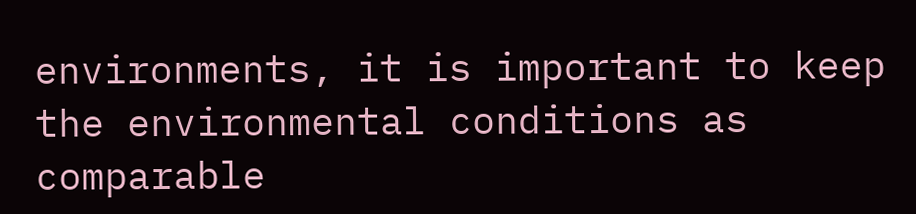environments, it is important to keep the environmental conditions as comparable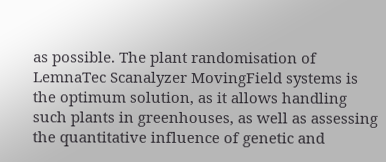as possible. The plant randomisation of LemnaTec Scanalyzer MovingField systems is the optimum solution, as it allows handling such plants in greenhouses, as well as assessing the quantitative influence of genetic and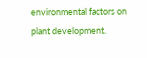environmental factors on plant development.